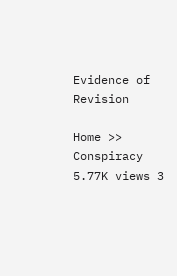Evidence of Revision

Home >> Conspiracy 5.77K views 3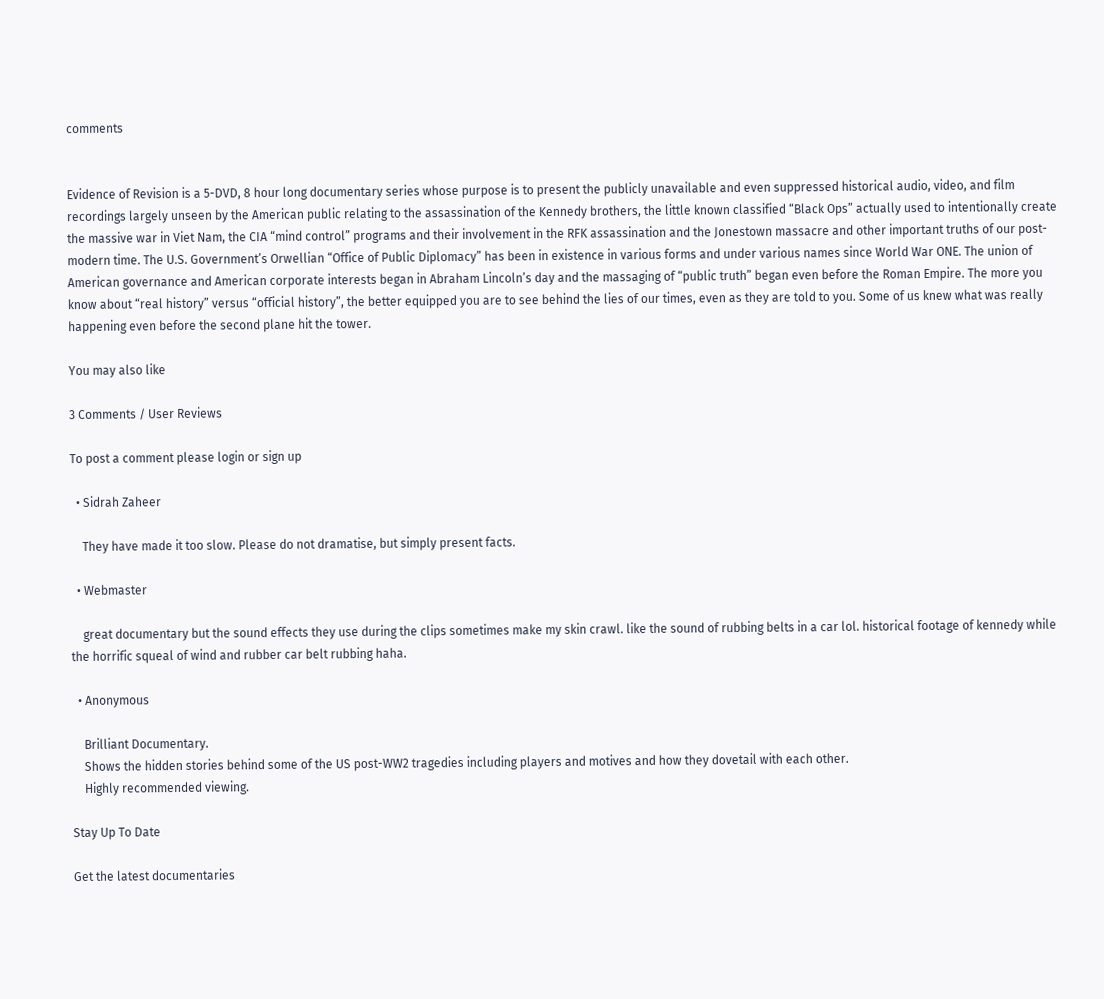comments


Evidence of Revision is a 5-DVD, 8 hour long documentary series whose purpose is to present the publicly unavailable and even suppressed historical audio, video, and film recordings largely unseen by the American public relating to the assassination of the Kennedy brothers, the little known classified “Black Ops” actually used to intentionally create the massive war in Viet Nam, the CIA “mind control” programs and their involvement in the RFK assassination and the Jonestown massacre and other important truths of our post-modern time. The U.S. Government’s Orwellian “Office of Public Diplomacy” has been in existence in various forms and under various names since World War ONE. The union of American governance and American corporate interests began in Abraham Lincoln’s day and the massaging of “public truth” began even before the Roman Empire. The more you know about “real history” versus “official history”, the better equipped you are to see behind the lies of our times, even as they are told to you. Some of us knew what was really happening even before the second plane hit the tower.

You may also like

3 Comments / User Reviews

To post a comment please login or sign up

  • Sidrah Zaheer

    They have made it too slow. Please do not dramatise, but simply present facts.

  • Webmaster

    great documentary but the sound effects they use during the clips sometimes make my skin crawl. like the sound of rubbing belts in a car lol. historical footage of kennedy while the horrific squeal of wind and rubber car belt rubbing haha.

  • Anonymous

    Brilliant Documentary.
    Shows the hidden stories behind some of the US post-WW2 tragedies including players and motives and how they dovetail with each other.
    Highly recommended viewing.

Stay Up To Date

Get the latest documentaries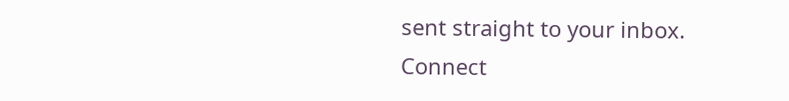sent straight to your inbox.
Connect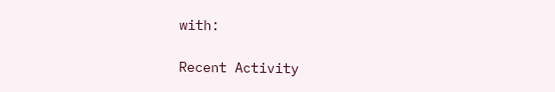with:

Recent Activity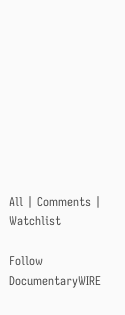All | Comments | Watchlist

Follow DocumentaryWIRE